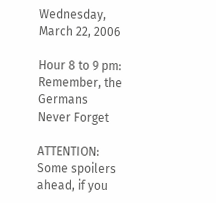Wednesday, March 22, 2006

Hour 8 to 9 pm: Remember, the Germans Never Forget

ATTENTION: Some spoilers ahead, if you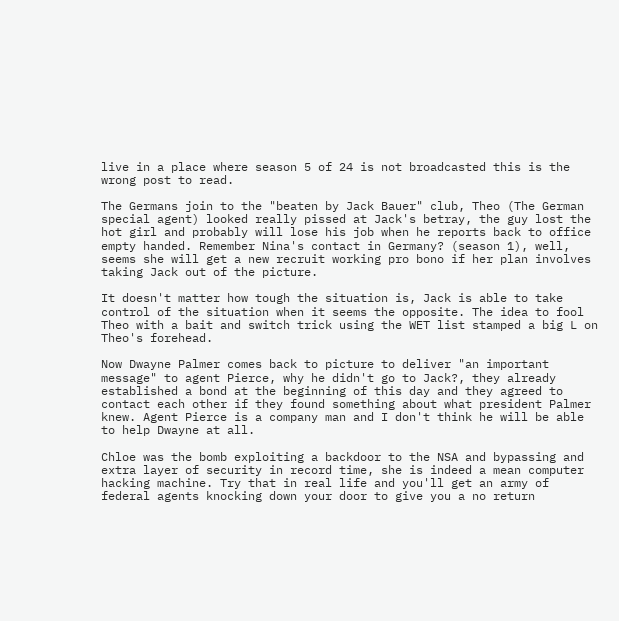live in a place where season 5 of 24 is not broadcasted this is the wrong post to read.

The Germans join to the "beaten by Jack Bauer" club, Theo (The German special agent) looked really pissed at Jack's betray, the guy lost the hot girl and probably will lose his job when he reports back to office empty handed. Remember Nina's contact in Germany? (season 1), well, seems she will get a new recruit working pro bono if her plan involves taking Jack out of the picture.

It doesn't matter how tough the situation is, Jack is able to take control of the situation when it seems the opposite. The idea to fool Theo with a bait and switch trick using the WET list stamped a big L on Theo's forehead.

Now Dwayne Palmer comes back to picture to deliver "an important message" to agent Pierce, why he didn't go to Jack?, they already established a bond at the beginning of this day and they agreed to contact each other if they found something about what president Palmer knew. Agent Pierce is a company man and I don't think he will be able to help Dwayne at all.

Chloe was the bomb exploiting a backdoor to the NSA and bypassing and extra layer of security in record time, she is indeed a mean computer hacking machine. Try that in real life and you'll get an army of federal agents knocking down your door to give you a no return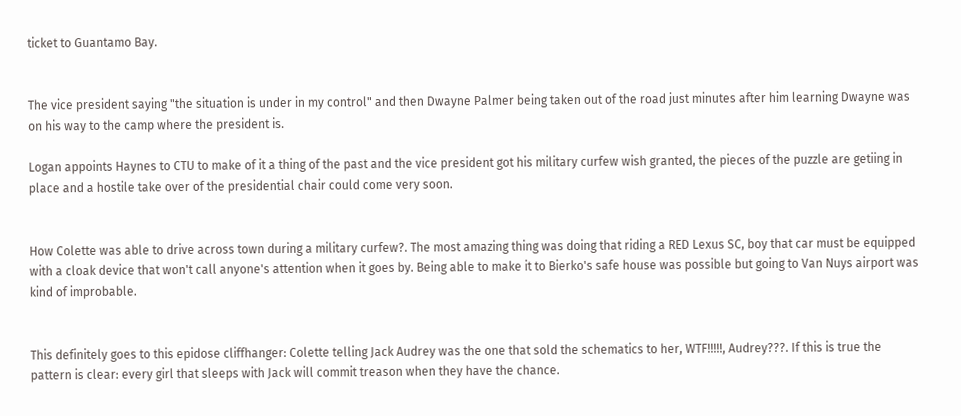ticket to Guantamo Bay.


The vice president saying "the situation is under in my control" and then Dwayne Palmer being taken out of the road just minutes after him learning Dwayne was on his way to the camp where the president is.

Logan appoints Haynes to CTU to make of it a thing of the past and the vice president got his military curfew wish granted, the pieces of the puzzle are getiing in place and a hostile take over of the presidential chair could come very soon.


How Colette was able to drive across town during a military curfew?. The most amazing thing was doing that riding a RED Lexus SC, boy that car must be equipped with a cloak device that won't call anyone's attention when it goes by. Being able to make it to Bierko's safe house was possible but going to Van Nuys airport was kind of improbable.


This definitely goes to this epidose cliffhanger: Colette telling Jack Audrey was the one that sold the schematics to her, WTF!!!!!, Audrey???. If this is true the pattern is clear: every girl that sleeps with Jack will commit treason when they have the chance.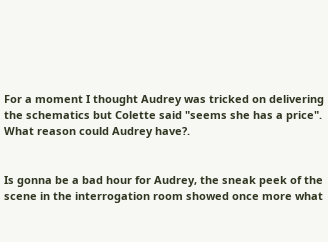For a moment I thought Audrey was tricked on delivering the schematics but Colette said "seems she has a price". What reason could Audrey have?.


Is gonna be a bad hour for Audrey, the sneak peek of the scene in the interrogation room showed once more what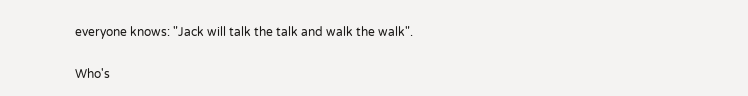everyone knows: "Jack will talk the talk and walk the walk".

Who's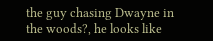the guy chasing Dwayne in the woods?, he looks like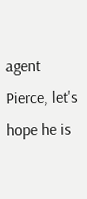agent Pierce, let's hope he is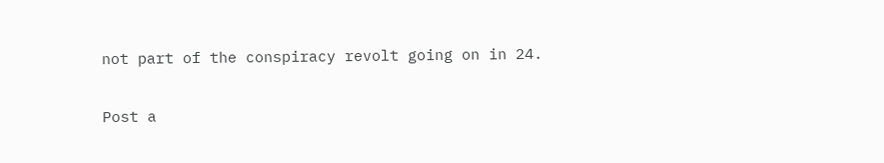not part of the conspiracy revolt going on in 24.


Post a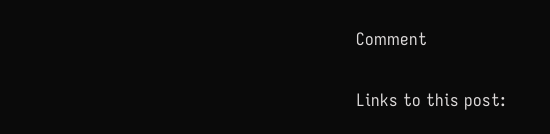Comment

Links to this post: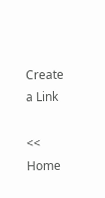Create a Link

<< Home